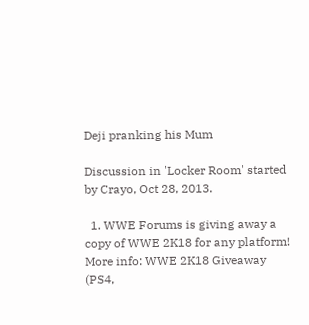Deji pranking his Mum

Discussion in 'Locker Room' started by Crayo, Oct 28, 2013.

  1. WWE Forums is giving away a copy of WWE 2K18 for any platform! More info: WWE 2K18 Giveaway (PS4,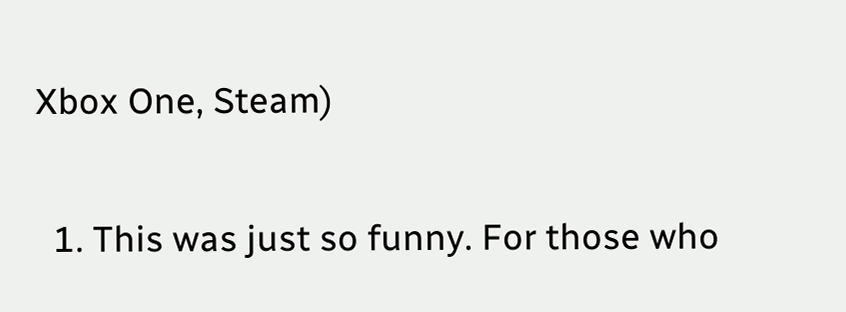Xbox One, Steam)

  1. This was just so funny. For those who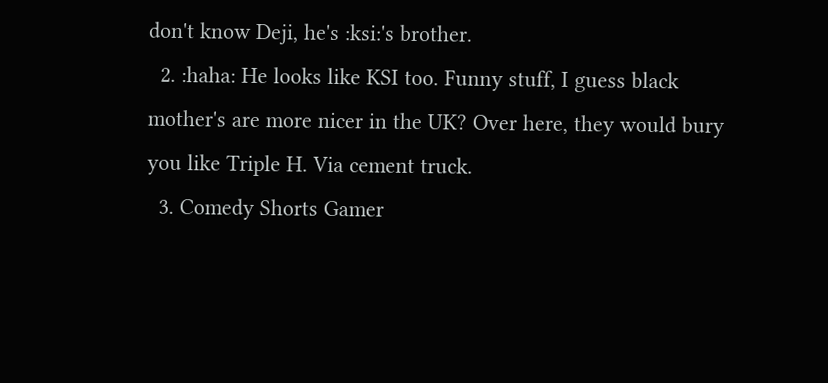don't know Deji, he's :ksi:'s brother.
  2. :haha: He looks like KSI too. Funny stuff, I guess black mother's are more nicer in the UK? Over here, they would bury you like Triple H. Via cement truck.
  3. Comedy Shorts Gamer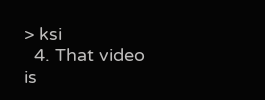> ksi
  4. That video is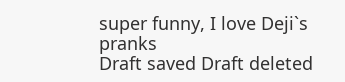super funny, I love Deji`s pranks
Draft saved Draft deleted